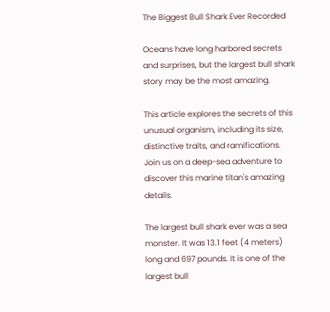The Biggest Bull Shark Ever Recorded

Oceans have long harbored secrets and surprises, but the largest bull shark story may be the most amazing.

This article explores the secrets of this unusual organism, including its size, distinctive traits, and ramifications. Join us on a deep-sea adventure to discover this marine titan's amazing details.

The largest bull shark ever was a sea monster. It was 13.1 feet (4 meters) long and 697 pounds. It is one of the largest bull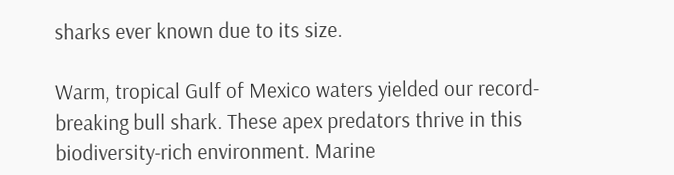sharks ever known due to its size.

Warm, tropical Gulf of Mexico waters yielded our record-breaking bull shark. These apex predators thrive in this biodiversity-rich environment. Marine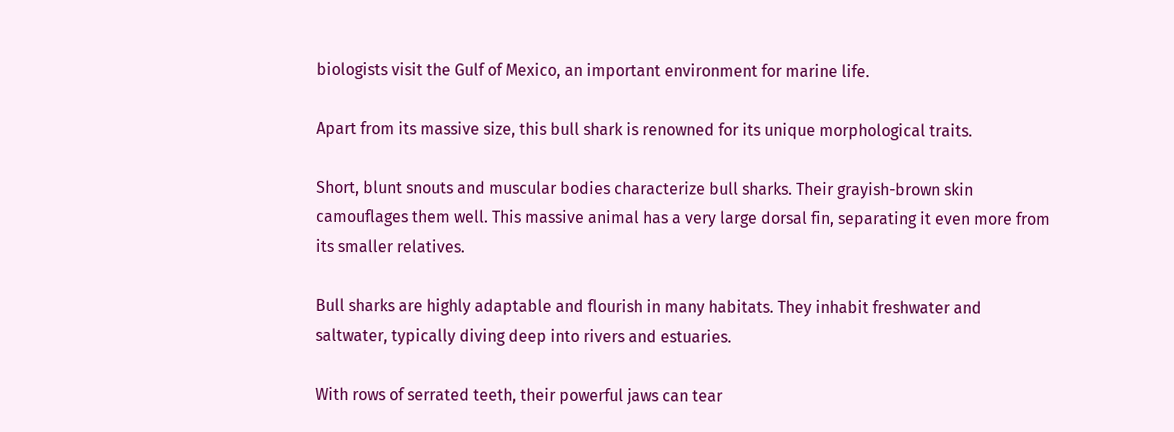biologists visit the Gulf of Mexico, an important environment for marine life.

Apart from its massive size, this bull shark is renowned for its unique morphological traits.

Short, blunt snouts and muscular bodies characterize bull sharks. Their grayish-brown skin camouflages them well. This massive animal has a very large dorsal fin, separating it even more from its smaller relatives.

Bull sharks are highly adaptable and flourish in many habitats. They inhabit freshwater and saltwater, typically diving deep into rivers and estuaries.

With rows of serrated teeth, their powerful jaws can tear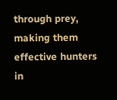through prey, making them effective hunters in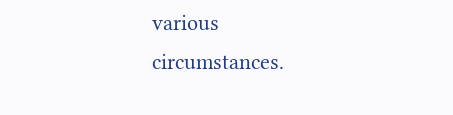various circumstances.